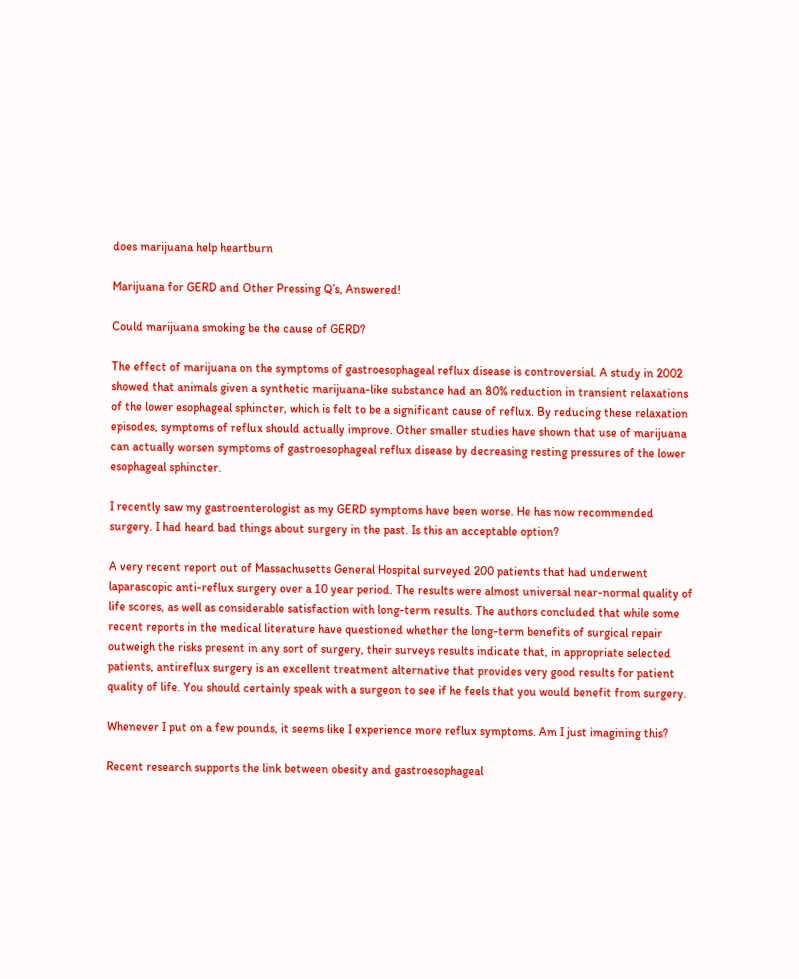does marijuana help heartburn

Marijuana for GERD and Other Pressing Q’s, Answered!

Could marijuana smoking be the cause of GERD?

The effect of marijuana on the symptoms of gastroesophageal reflux disease is controversial. A study in 2002 showed that animals given a synthetic marijuana-like substance had an 80% reduction in transient relaxations of the lower esophageal sphincter, which is felt to be a significant cause of reflux. By reducing these relaxation episodes, symptoms of reflux should actually improve. Other smaller studies have shown that use of marijuana can actually worsen symptoms of gastroesophageal reflux disease by decreasing resting pressures of the lower esophageal sphincter.

I recently saw my gastroenterologist as my GERD symptoms have been worse. He has now recommended surgery. I had heard bad things about surgery in the past. Is this an acceptable option?

A very recent report out of Massachusetts General Hospital surveyed 200 patients that had underwent laparascopic anti-reflux surgery over a 10 year period. The results were almost universal near-normal quality of life scores, as well as considerable satisfaction with long-term results. The authors concluded that while some recent reports in the medical literature have questioned whether the long-term benefits of surgical repair outweigh the risks present in any sort of surgery, their surveys results indicate that, in appropriate selected patients, antireflux surgery is an excellent treatment alternative that provides very good results for patient quality of life. You should certainly speak with a surgeon to see if he feels that you would benefit from surgery.

Whenever I put on a few pounds, it seems like I experience more reflux symptoms. Am I just imagining this?

Recent research supports the link between obesity and gastroesophageal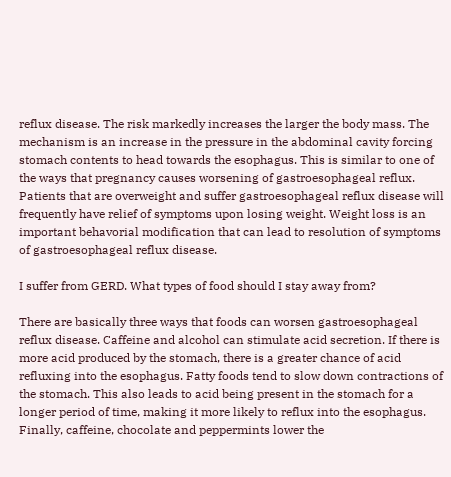reflux disease. The risk markedly increases the larger the body mass. The mechanism is an increase in the pressure in the abdominal cavity forcing stomach contents to head towards the esophagus. This is similar to one of the ways that pregnancy causes worsening of gastroesophageal reflux. Patients that are overweight and suffer gastroesophageal reflux disease will frequently have relief of symptoms upon losing weight. Weight loss is an important behavorial modification that can lead to resolution of symptoms of gastroesophageal reflux disease.

I suffer from GERD. What types of food should I stay away from?

There are basically three ways that foods can worsen gastroesophageal reflux disease. Caffeine and alcohol can stimulate acid secretion. If there is more acid produced by the stomach, there is a greater chance of acid refluxing into the esophagus. Fatty foods tend to slow down contractions of the stomach. This also leads to acid being present in the stomach for a longer period of time, making it more likely to reflux into the esophagus. Finally, caffeine, chocolate and peppermints lower the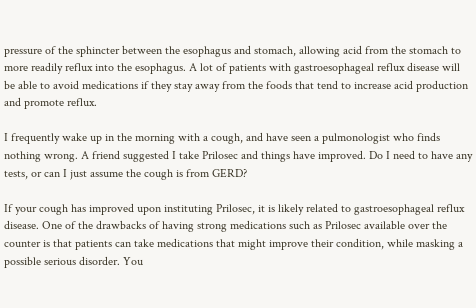pressure of the sphincter between the esophagus and stomach, allowing acid from the stomach to more readily reflux into the esophagus. A lot of patients with gastroesophageal reflux disease will be able to avoid medications if they stay away from the foods that tend to increase acid production and promote reflux.

I frequently wake up in the morning with a cough, and have seen a pulmonologist who finds nothing wrong. A friend suggested I take Prilosec and things have improved. Do I need to have any tests, or can I just assume the cough is from GERD?

If your cough has improved upon instituting Prilosec, it is likely related to gastroesophageal reflux disease. One of the drawbacks of having strong medications such as Prilosec available over the counter is that patients can take medications that might improve their condition, while masking a possible serious disorder. You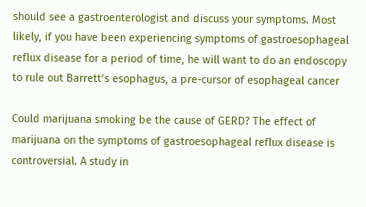should see a gastroenterologist and discuss your symptoms. Most likely, if you have been experiencing symptoms of gastroesophageal reflux disease for a period of time, he will want to do an endoscopy to rule out Barrett’s esophagus, a pre-cursor of esophageal cancer

Could marijuana smoking be the cause of GERD? The effect of marijuana on the symptoms of gastroesophageal reflux disease is controversial. A study in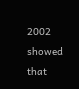2002 showed that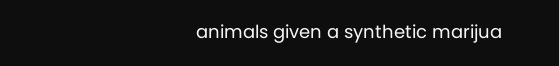animals given a synthetic marijua